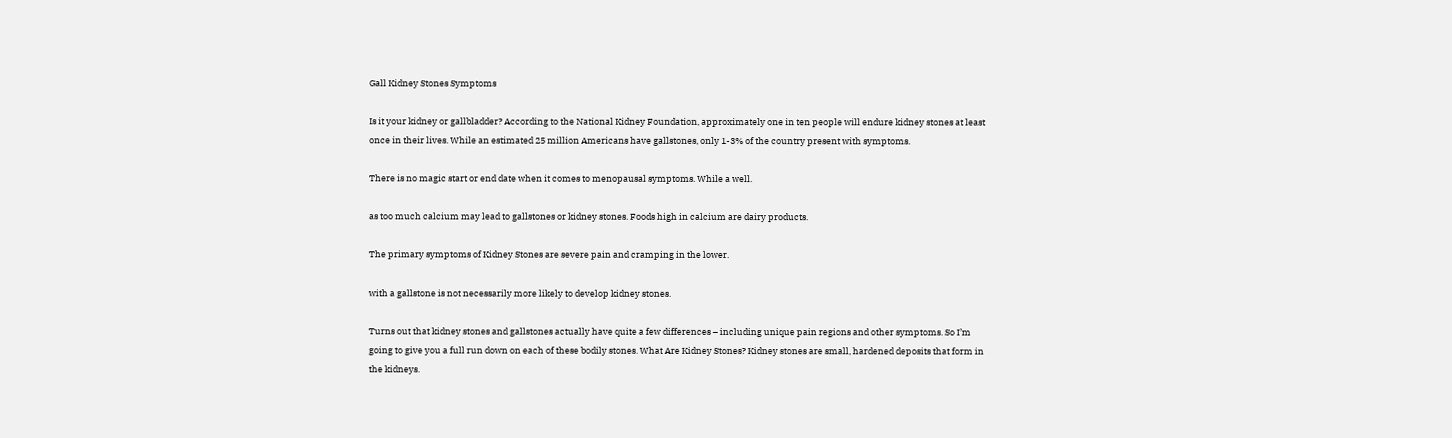Gall Kidney Stones Symptoms

Is it your kidney or gallbladder? According to the National Kidney Foundation, approximately one in ten people will endure kidney stones at least once in their lives. While an estimated 25 million Americans have gallstones, only 1-3% of the country present with symptoms.

There is no magic start or end date when it comes to menopausal symptoms. While a well.

as too much calcium may lead to gallstones or kidney stones. Foods high in calcium are dairy products.

The primary symptoms of Kidney Stones are severe pain and cramping in the lower.

with a gallstone is not necessarily more likely to develop kidney stones.

Turns out that kidney stones and gallstones actually have quite a few differences – including unique pain regions and other symptoms. So I’m going to give you a full run down on each of these bodily stones. What Are Kidney Stones? Kidney stones are small, hardened deposits that form in the kidneys.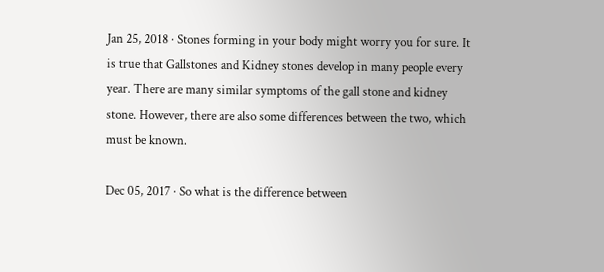Jan 25, 2018 · Stones forming in your body might worry you for sure. It is true that Gallstones and Kidney stones develop in many people every year. There are many similar symptoms of the gall stone and kidney stone. However, there are also some differences between the two, which must be known.

Dec 05, 2017 · So what is the difference between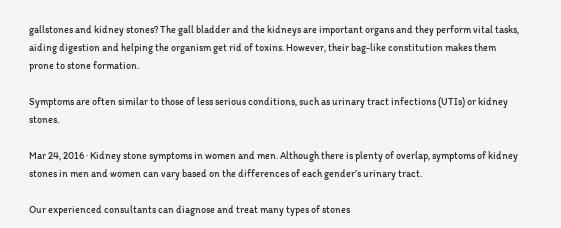gallstones and kidney stones? The gall bladder and the kidneys are important organs and they perform vital tasks, aiding digestion and helping the organism get rid of toxins. However, their bag-like constitution makes them prone to stone formation.

Symptoms are often similar to those of less serious conditions, such as urinary tract infections (UTIs) or kidney stones.

Mar 24, 2016 · Kidney stone symptoms in women and men. Although there is plenty of overlap, symptoms of kidney stones in men and women can vary based on the differences of each gender’s urinary tract.

Our experienced consultants can diagnose and treat many types of stones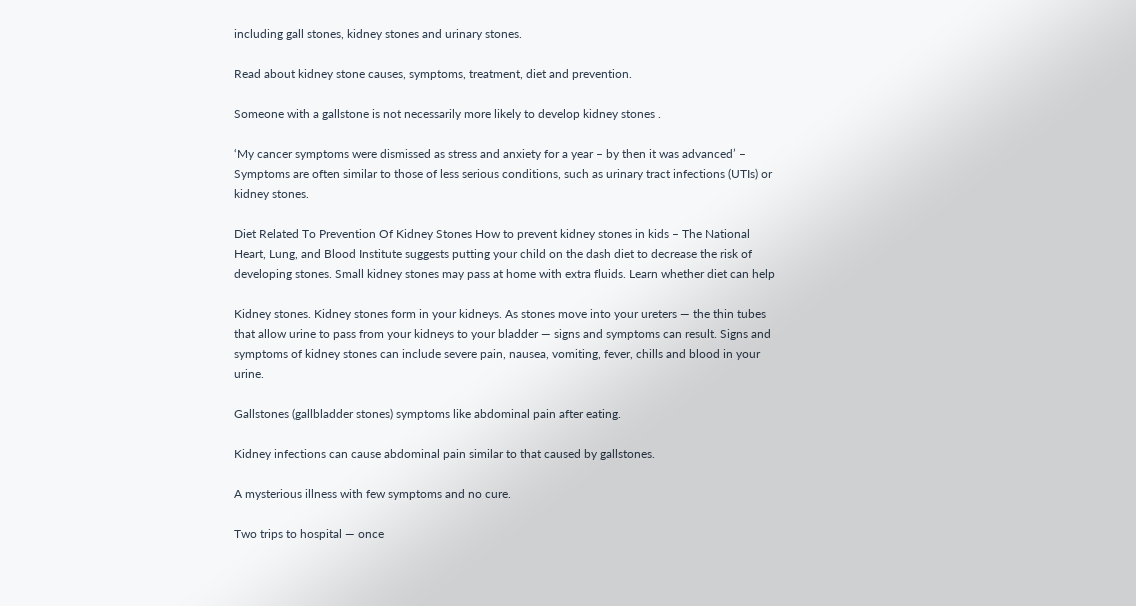including gall stones, kidney stones and urinary stones.

Read about kidney stone causes, symptoms, treatment, diet and prevention.

Someone with a gallstone is not necessarily more likely to develop kidney stones .

‘My cancer symptoms were dismissed as stress and anxiety for a year – by then it was advanced’ – Symptoms are often similar to those of less serious conditions, such as urinary tract infections (UTIs) or kidney stones.

Diet Related To Prevention Of Kidney Stones How to prevent kidney stones in kids – The National Heart, Lung, and Blood Institute suggests putting your child on the dash diet to decrease the risk of developing stones. Small kidney stones may pass at home with extra fluids. Learn whether diet can help

Kidney stones. Kidney stones form in your kidneys. As stones move into your ureters — the thin tubes that allow urine to pass from your kidneys to your bladder — signs and symptoms can result. Signs and symptoms of kidney stones can include severe pain, nausea, vomiting, fever, chills and blood in your urine.

Gallstones (gallbladder stones) symptoms like abdominal pain after eating.

Kidney infections can cause abdominal pain similar to that caused by gallstones.

A mysterious illness with few symptoms and no cure.

Two trips to hospital — once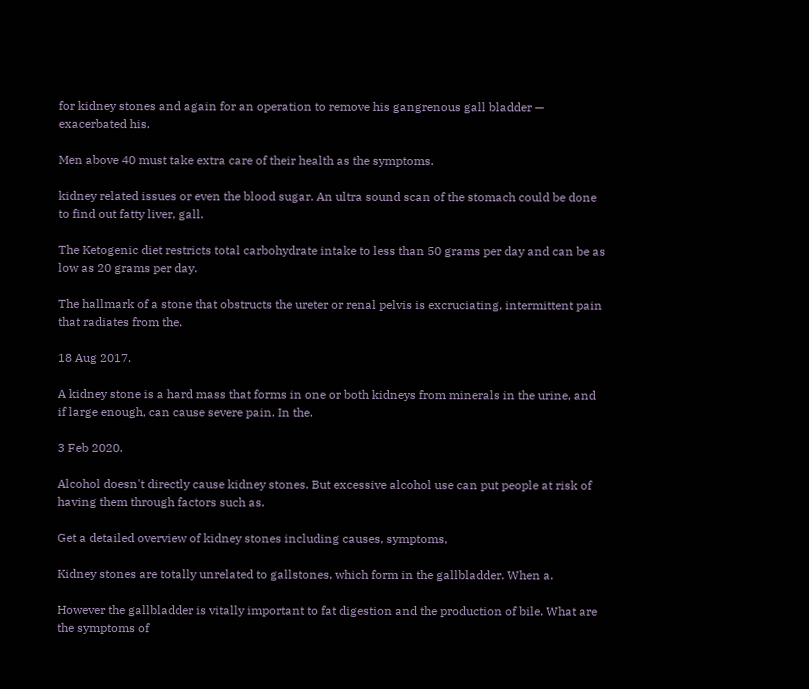for kidney stones and again for an operation to remove his gangrenous gall bladder — exacerbated his.

Men above 40 must take extra care of their health as the symptoms.

kidney related issues or even the blood sugar. An ultra sound scan of the stomach could be done to find out fatty liver, gall.

The Ketogenic diet restricts total carbohydrate intake to less than 50 grams per day and can be as low as 20 grams per day.

The hallmark of a stone that obstructs the ureter or renal pelvis is excruciating, intermittent pain that radiates from the.

18 Aug 2017.

A kidney stone is a hard mass that forms in one or both kidneys from minerals in the urine, and if large enough, can cause severe pain. In the.

3 Feb 2020.

Alcohol doesn't directly cause kidney stones. But excessive alcohol use can put people at risk of having them through factors such as.

Get a detailed overview of kidney stones including causes, symptoms,

Kidney stones are totally unrelated to gallstones, which form in the gallbladder. When a.

However the gallbladder is vitally important to fat digestion and the production of bile. What are the symptoms of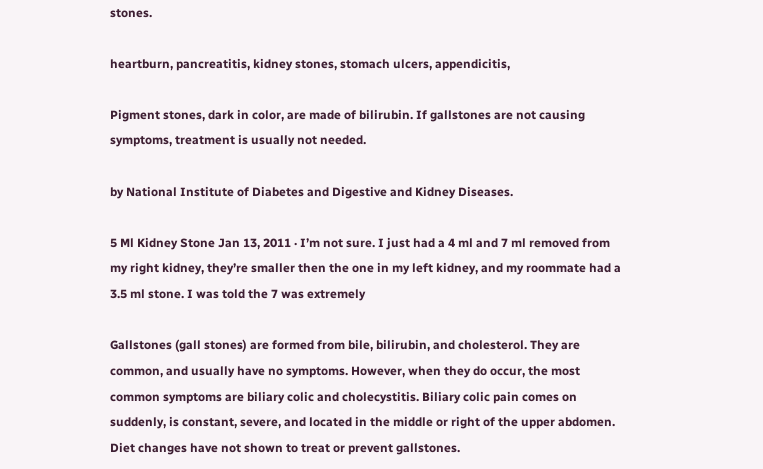stones.

heartburn, pancreatitis, kidney stones, stomach ulcers, appendicitis,

Pigment stones, dark in color, are made of bilirubin. If gallstones are not causing symptoms, treatment is usually not needed.

by National Institute of Diabetes and Digestive and Kidney Diseases.

5 Ml Kidney Stone Jan 13, 2011 · I’m not sure. I just had a 4 ml and 7 ml removed from my right kidney, they’re smaller then the one in my left kidney, and my roommate had a 3.5 ml stone. I was told the 7 was extremely

Gallstones (gall stones) are formed from bile, bilirubin, and cholesterol. They are common, and usually have no symptoms. However, when they do occur, the most common symptoms are biliary colic and cholecystitis. Biliary colic pain comes on suddenly, is constant, severe, and located in the middle or right of the upper abdomen. Diet changes have not shown to treat or prevent gallstones.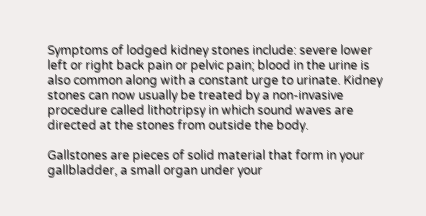Symptoms of lodged kidney stones include: severe lower left or right back pain or pelvic pain; blood in the urine is also common along with a constant urge to urinate. Kidney stones can now usually be treated by a non-invasive procedure called lithotripsy in which sound waves are directed at the stones from outside the body.

Gallstones are pieces of solid material that form in your gallbladder, a small organ under your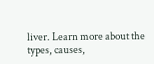liver. Learn more about the types, causes,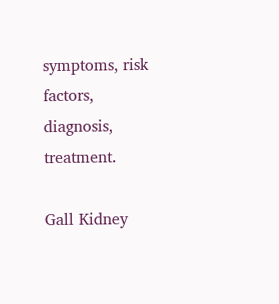symptoms, risk factors, diagnosis, treatment.

Gall Kidney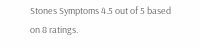Stones Symptoms 4.5 out of 5 based on 8 ratings.